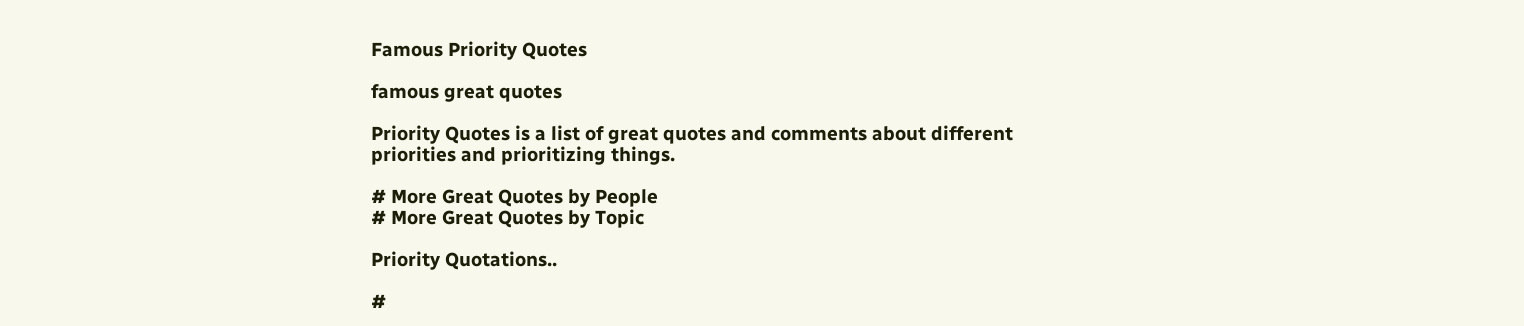Famous Priority Quotes

famous great quotes

Priority Quotes is a list of great quotes and comments about different priorities and prioritizing things.

# More Great Quotes by People
# More Great Quotes by Topic

Priority Quotations..

#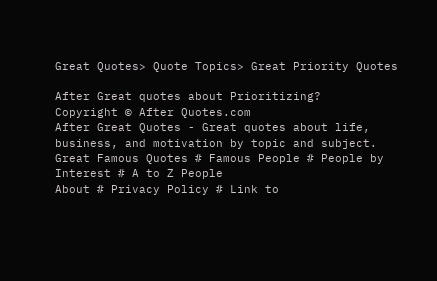Great Quotes> Quote Topics> Great Priority Quotes

After Great quotes about Prioritizing?
Copyright © After Quotes.com
After Great Quotes - Great quotes about life, business, and motivation by topic and subject.
Great Famous Quotes # Famous People # People by Interest # A to Z People
About # Privacy Policy # Link to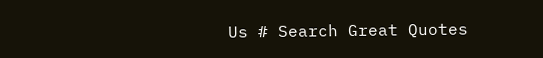Us # Search Great Quotes